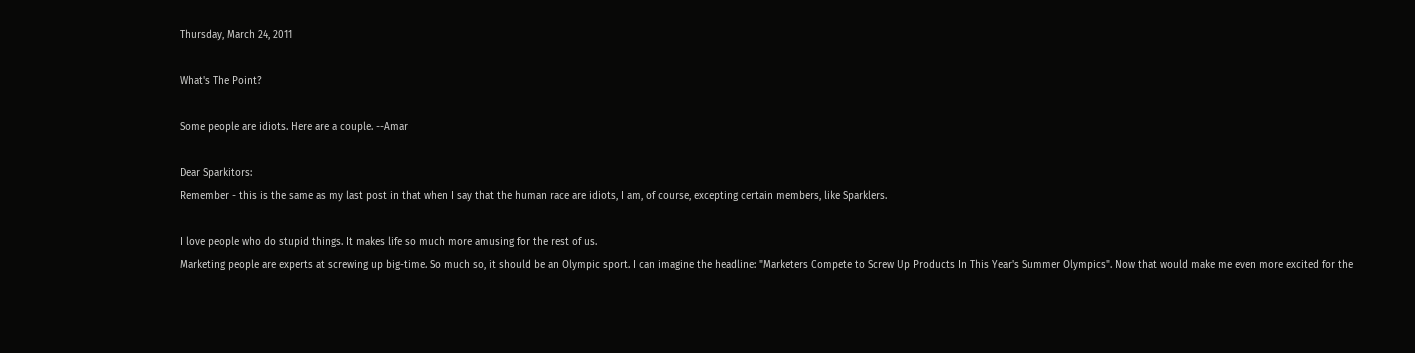Thursday, March 24, 2011

What's The Point?

Some people are idiots. Here are a couple. --Amar

Dear Sparkitors:
Remember - this is the same as my last post in that when I say that the human race are idiots, I am, of course, excepting certain members, like Sparklers.

I love people who do stupid things. It makes life so much more amusing for the rest of us.
Marketing people are experts at screwing up big-time. So much so, it should be an Olympic sport. I can imagine the headline: "Marketers Compete to Screw Up Products In This Year's Summer Olympics". Now that would make me even more excited for the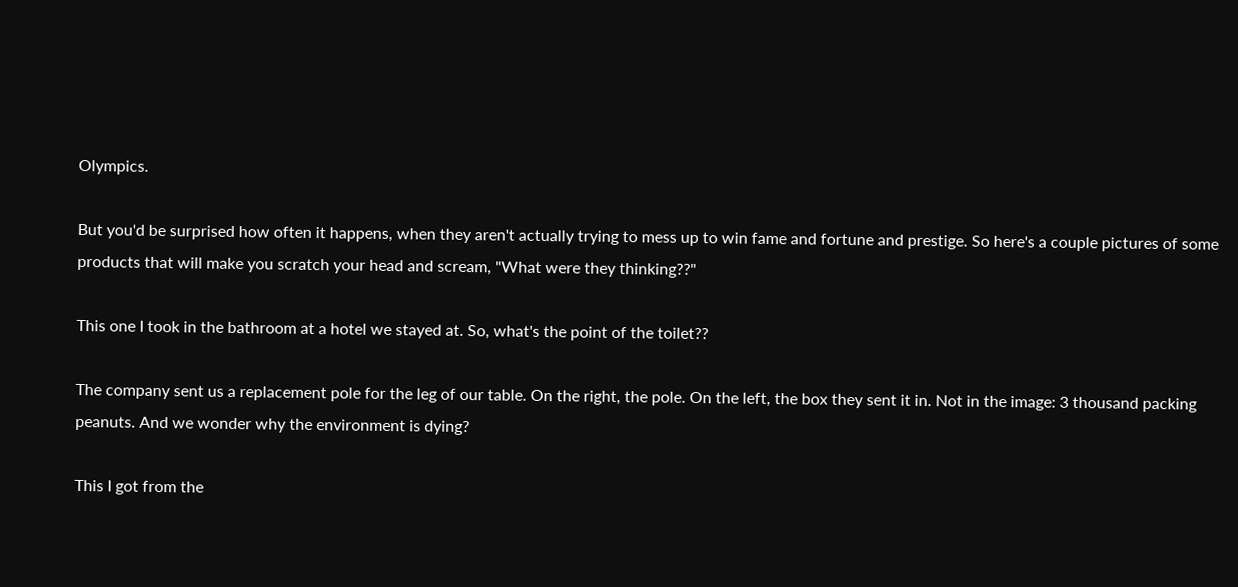Olympics.

But you'd be surprised how often it happens, when they aren't actually trying to mess up to win fame and fortune and prestige. So here's a couple pictures of some products that will make you scratch your head and scream, "What were they thinking??"

This one I took in the bathroom at a hotel we stayed at. So, what's the point of the toilet??

The company sent us a replacement pole for the leg of our table. On the right, the pole. On the left, the box they sent it in. Not in the image: 3 thousand packing peanuts. And we wonder why the environment is dying?

This I got from the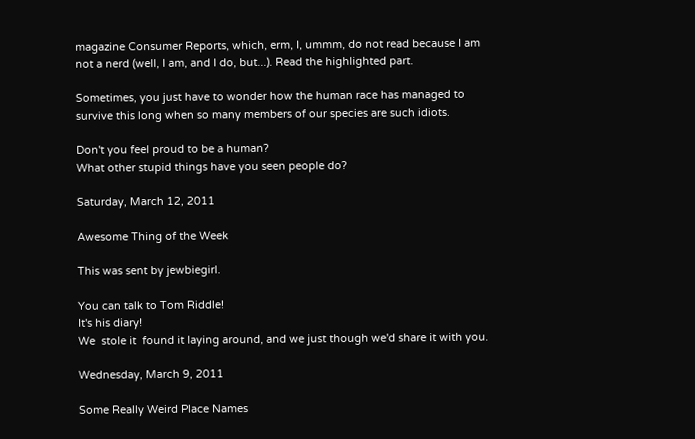magazine Consumer Reports, which, erm, I, ummm, do not read because I am not a nerd (well, I am, and I do, but...). Read the highlighted part.

Sometimes, you just have to wonder how the human race has managed to survive this long when so many members of our species are such idiots.

Don't you feel proud to be a human?
What other stupid things have you seen people do?

Saturday, March 12, 2011

Awesome Thing of the Week

This was sent by jewbiegirl.

You can talk to Tom Riddle!
It's his diary!
We  stole it  found it laying around, and we just though we'd share it with you.

Wednesday, March 9, 2011

Some Really Weird Place Names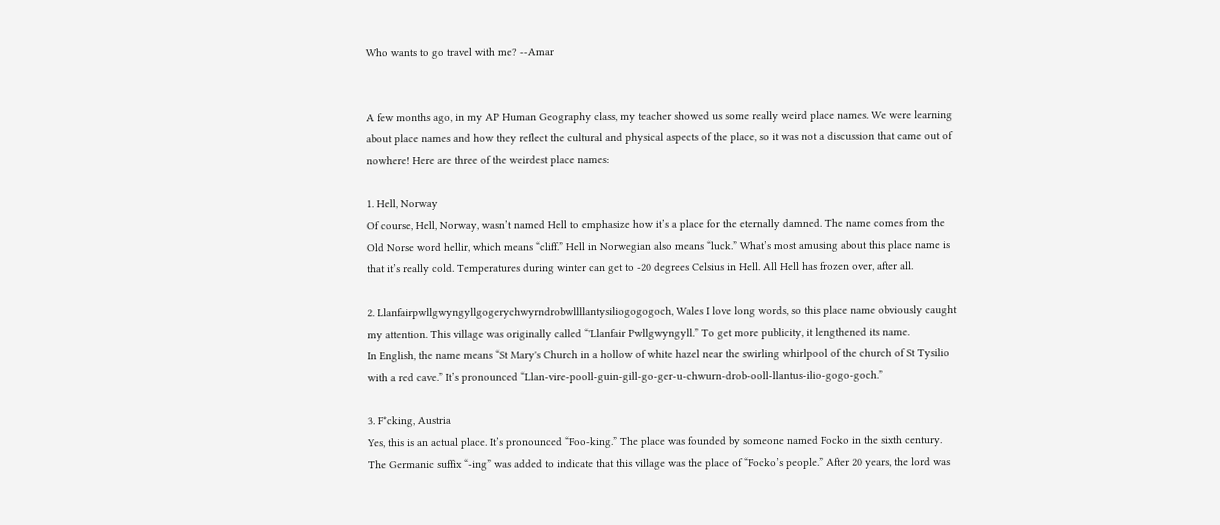Who wants to go travel with me? --Amar


A few months ago, in my AP Human Geography class, my teacher showed us some really weird place names. We were learning about place names and how they reflect the cultural and physical aspects of the place, so it was not a discussion that came out of nowhere! Here are three of the weirdest place names:

1. Hell, Norway
Of course, Hell, Norway, wasn’t named Hell to emphasize how it’s a place for the eternally damned. The name comes from the Old Norse word hellir, which means “cliff.” Hell in Norwegian also means “luck.” What’s most amusing about this place name is that it’s really cold. Temperatures during winter can get to -20 degrees Celsius in Hell. All Hell has frozen over, after all.

2. Llanfairpwllgwyngyllgogerychwyrndrobwllllantysiliogogogoch, Wales I love long words, so this place name obviously caught my attention. This village was originally called “'Llanfair Pwllgwyngyll.” To get more publicity, it lengthened its name.
In English, the name means “St Mary's Church in a hollow of white hazel near the swirling whirlpool of the church of St Tysilio with a red cave.” It’s pronounced “Llan-vire-pooll-guin-gill-go-ger-u-chwurn-drob-ooll-llantus-ilio-gogo-goch.”

3. F*cking, Austria
Yes, this is an actual place. It’s pronounced “Foo-king.” The place was founded by someone named Focko in the sixth century. The Germanic suffix “-ing” was added to indicate that this village was the place of “Focko’s people.” After 20 years, the lord was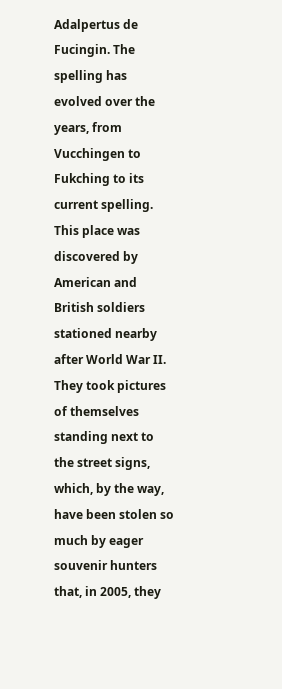Adalpertus de Fucingin. The spelling has evolved over the years, from Vucchingen to Fukching to its current spelling. This place was discovered by American and British soldiers stationed nearby after World War II. They took pictures of themselves standing next to the street signs, which, by the way, have been stolen so much by eager souvenir hunters that, in 2005, they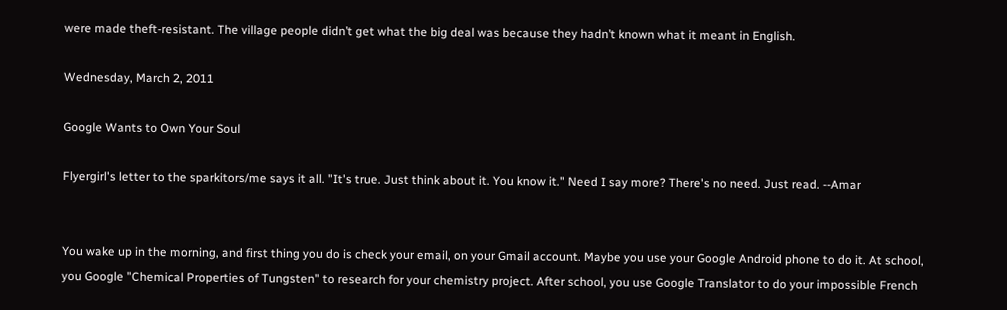were made theft-resistant. The village people didn’t get what the big deal was because they hadn’t known what it meant in English.

Wednesday, March 2, 2011

Google Wants to Own Your Soul

Flyergirl's letter to the sparkitors/me says it all. "It's true. Just think about it. You know it." Need I say more? There's no need. Just read. --Amar


You wake up in the morning, and first thing you do is check your email, on your Gmail account. Maybe you use your Google Android phone to do it. At school, you Google "Chemical Properties of Tungsten" to research for your chemistry project. After school, you use Google Translator to do your impossible French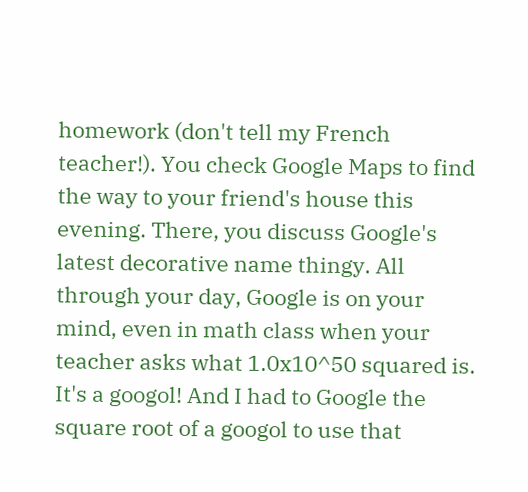homework (don't tell my French teacher!). You check Google Maps to find the way to your friend's house this evening. There, you discuss Google's latest decorative name thingy. All through your day, Google is on your mind, even in math class when your teacher asks what 1.0x10^50 squared is. It's a googol! And I had to Google the square root of a googol to use that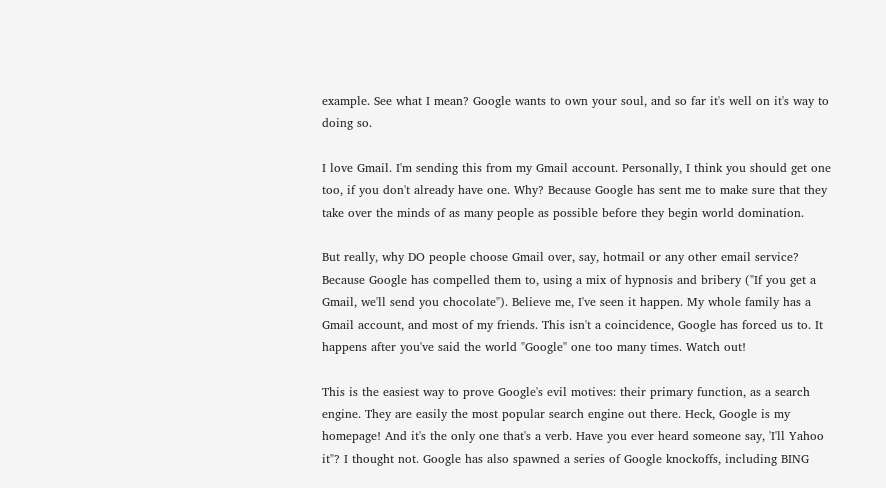example. See what I mean? Google wants to own your soul, and so far it's well on it's way to doing so.

I love Gmail. I'm sending this from my Gmail account. Personally, I think you should get one too, if you don't already have one. Why? Because Google has sent me to make sure that they take over the minds of as many people as possible before they begin world domination.

But really, why DO people choose Gmail over, say, hotmail or any other email service? Because Google has compelled them to, using a mix of hypnosis and bribery ("If you get a Gmail, we'll send you chocolate"). Believe me, I've seen it happen. My whole family has a Gmail account, and most of my friends. This isn't a coincidence, Google has forced us to. It happens after you've said the world "Google" one too many times. Watch out!

This is the easiest way to prove Google's evil motives: their primary function, as a search engine. They are easily the most popular search engine out there. Heck, Google is my homepage! And it's the only one that's a verb. Have you ever heard someone say, 'I'll Yahoo it"? I thought not. Google has also spawned a series of Google knockoffs, including BING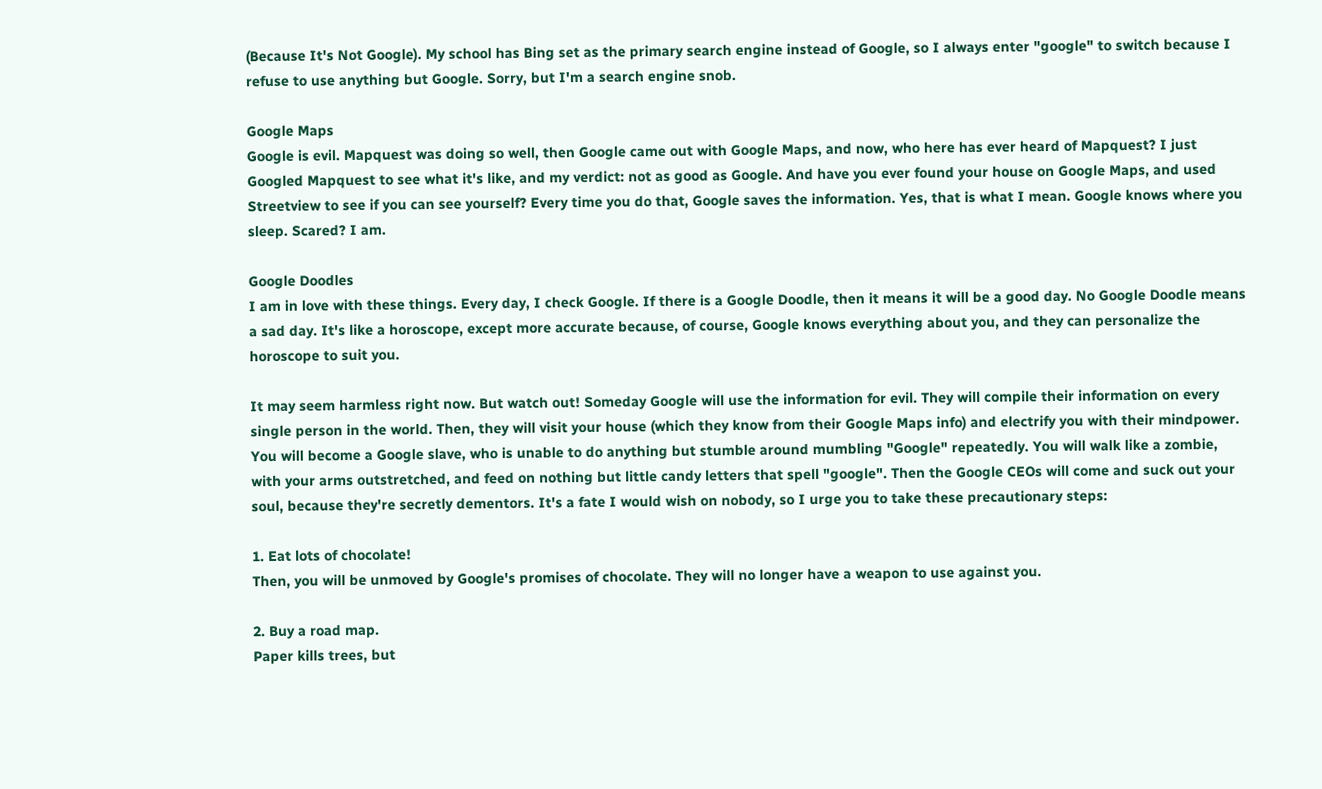(Because It's Not Google). My school has Bing set as the primary search engine instead of Google, so I always enter "google" to switch because I refuse to use anything but Google. Sorry, but I'm a search engine snob.

Google Maps
Google is evil. Mapquest was doing so well, then Google came out with Google Maps, and now, who here has ever heard of Mapquest? I just Googled Mapquest to see what it's like, and my verdict: not as good as Google. And have you ever found your house on Google Maps, and used Streetview to see if you can see yourself? Every time you do that, Google saves the information. Yes, that is what I mean. Google knows where you sleep. Scared? I am.

Google Doodles
I am in love with these things. Every day, I check Google. If there is a Google Doodle, then it means it will be a good day. No Google Doodle means a sad day. It's like a horoscope, except more accurate because, of course, Google knows everything about you, and they can personalize the horoscope to suit you.

It may seem harmless right now. But watch out! Someday Google will use the information for evil. They will compile their information on every single person in the world. Then, they will visit your house (which they know from their Google Maps info) and electrify you with their mindpower. You will become a Google slave, who is unable to do anything but stumble around mumbling "Google" repeatedly. You will walk like a zombie, with your arms outstretched, and feed on nothing but little candy letters that spell "google". Then the Google CEOs will come and suck out your soul, because they're secretly dementors. It's a fate I would wish on nobody, so I urge you to take these precautionary steps:

1. Eat lots of chocolate!
Then, you will be unmoved by Google's promises of chocolate. They will no longer have a weapon to use against you.

2. Buy a road map.
Paper kills trees, but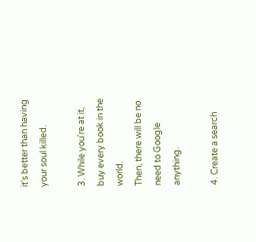it's better than having your soul killed.

3. While you're at it, buy every book in the world.
Then, there will be no need to Google anything.

4. Create a search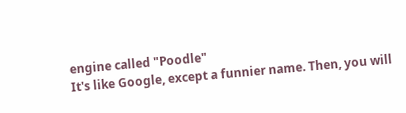engine called "Poodle"
It's like Google, except a funnier name. Then, you will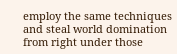employ the same techniques and steal world domination from right under those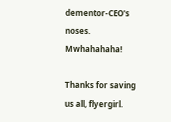dementor-CEO's noses. Mwhahahaha!

Thanks for saving us all, flyergirl.